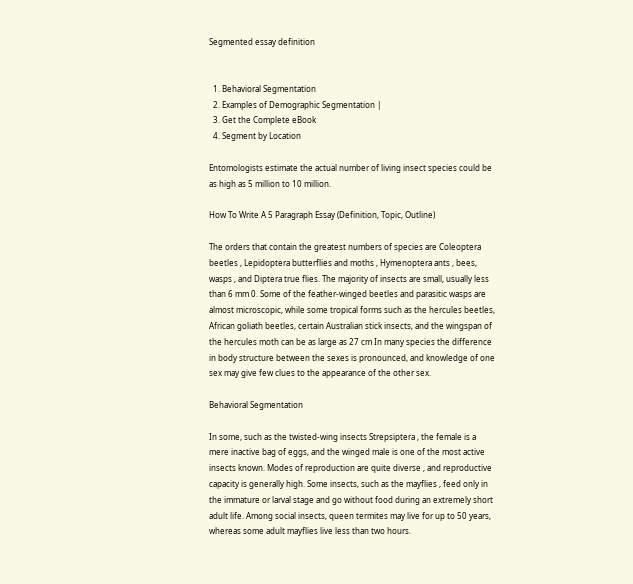Segmented essay definition


  1. Behavioral Segmentation
  2. Examples of Demographic Segmentation |
  3. Get the Complete eBook
  4. Segment by Location

Entomologists estimate the actual number of living insect species could be as high as 5 million to 10 million.

How To Write A 5 Paragraph Essay (Definition, Topic, Outline)

The orders that contain the greatest numbers of species are Coleoptera beetles , Lepidoptera butterflies and moths , Hymenoptera ants , bees, wasps , and Diptera true flies. The majority of insects are small, usually less than 6 mm 0. Some of the feather-winged beetles and parasitic wasps are almost microscopic, while some tropical forms such as the hercules beetles, African goliath beetles, certain Australian stick insects, and the wingspan of the hercules moth can be as large as 27 cm In many species the difference in body structure between the sexes is pronounced, and knowledge of one sex may give few clues to the appearance of the other sex.

Behavioral Segmentation

In some, such as the twisted-wing insects Strepsiptera , the female is a mere inactive bag of eggs, and the winged male is one of the most active insects known. Modes of reproduction are quite diverse , and reproductive capacity is generally high. Some insects, such as the mayflies , feed only in the immature or larval stage and go without food during an extremely short adult life. Among social insects, queen termites may live for up to 50 years, whereas some adult mayflies live less than two hours.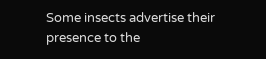Some insects advertise their presence to the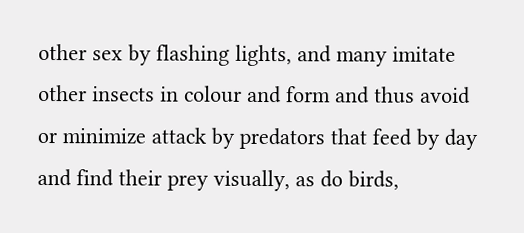other sex by flashing lights, and many imitate other insects in colour and form and thus avoid or minimize attack by predators that feed by day and find their prey visually, as do birds,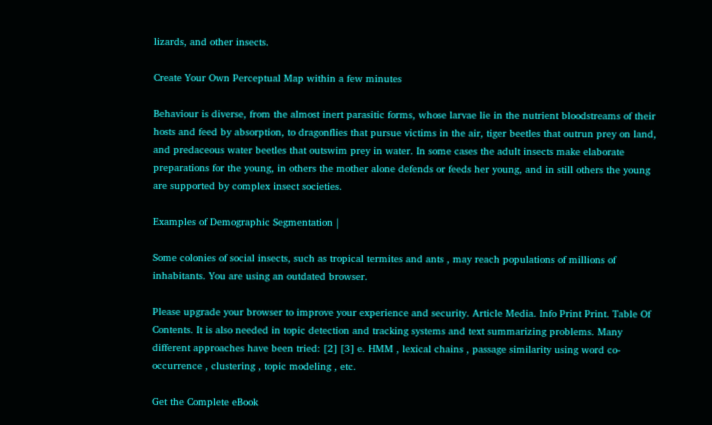lizards, and other insects.

Create Your Own Perceptual Map within a few minutes

Behaviour is diverse, from the almost inert parasitic forms, whose larvae lie in the nutrient bloodstreams of their hosts and feed by absorption, to dragonflies that pursue victims in the air, tiger beetles that outrun prey on land, and predaceous water beetles that outswim prey in water. In some cases the adult insects make elaborate preparations for the young, in others the mother alone defends or feeds her young, and in still others the young are supported by complex insect societies.

Examples of Demographic Segmentation |

Some colonies of social insects, such as tropical termites and ants , may reach populations of millions of inhabitants. You are using an outdated browser.

Please upgrade your browser to improve your experience and security. Article Media. Info Print Print. Table Of Contents. It is also needed in topic detection and tracking systems and text summarizing problems. Many different approaches have been tried: [2] [3] e. HMM , lexical chains , passage similarity using word co-occurrence , clustering , topic modeling , etc.

Get the Complete eBook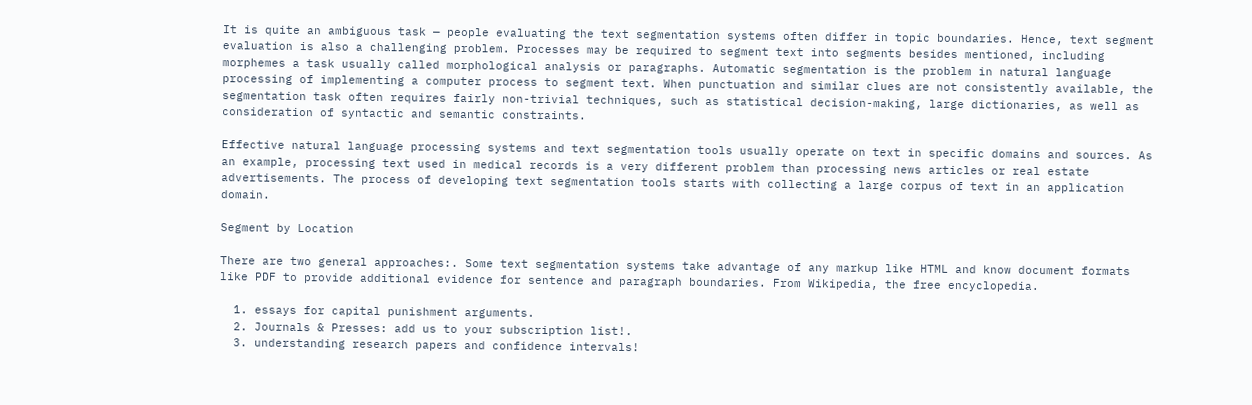It is quite an ambiguous task — people evaluating the text segmentation systems often differ in topic boundaries. Hence, text segment evaluation is also a challenging problem. Processes may be required to segment text into segments besides mentioned, including morphemes a task usually called morphological analysis or paragraphs. Automatic segmentation is the problem in natural language processing of implementing a computer process to segment text. When punctuation and similar clues are not consistently available, the segmentation task often requires fairly non-trivial techniques, such as statistical decision-making, large dictionaries, as well as consideration of syntactic and semantic constraints.

Effective natural language processing systems and text segmentation tools usually operate on text in specific domains and sources. As an example, processing text used in medical records is a very different problem than processing news articles or real estate advertisements. The process of developing text segmentation tools starts with collecting a large corpus of text in an application domain.

Segment by Location

There are two general approaches:. Some text segmentation systems take advantage of any markup like HTML and know document formats like PDF to provide additional evidence for sentence and paragraph boundaries. From Wikipedia, the free encyclopedia.

  1. essays for capital punishment arguments.
  2. Journals & Presses: add us to your subscription list!.
  3. understanding research papers and confidence intervals!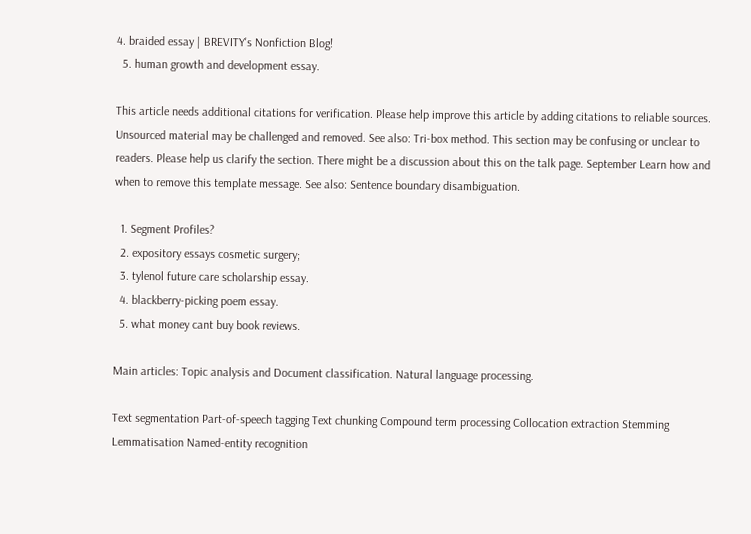4. braided essay | BREVITY's Nonfiction Blog!
  5. human growth and development essay.

This article needs additional citations for verification. Please help improve this article by adding citations to reliable sources. Unsourced material may be challenged and removed. See also: Tri-box method. This section may be confusing or unclear to readers. Please help us clarify the section. There might be a discussion about this on the talk page. September Learn how and when to remove this template message. See also: Sentence boundary disambiguation.

  1. Segment Profiles?
  2. expository essays cosmetic surgery;
  3. tylenol future care scholarship essay.
  4. blackberry-picking poem essay.
  5. what money cant buy book reviews.

Main articles: Topic analysis and Document classification. Natural language processing.

Text segmentation Part-of-speech tagging Text chunking Compound term processing Collocation extraction Stemming Lemmatisation Named-entity recognition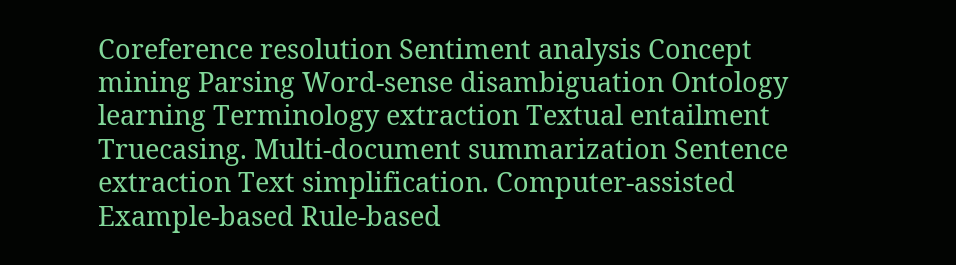Coreference resolution Sentiment analysis Concept mining Parsing Word-sense disambiguation Ontology learning Terminology extraction Textual entailment Truecasing. Multi-document summarization Sentence extraction Text simplification. Computer-assisted Example-based Rule-based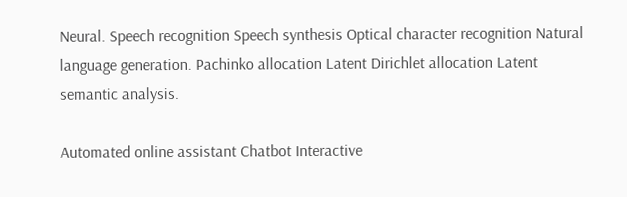Neural. Speech recognition Speech synthesis Optical character recognition Natural language generation. Pachinko allocation Latent Dirichlet allocation Latent semantic analysis.

Automated online assistant Chatbot Interactive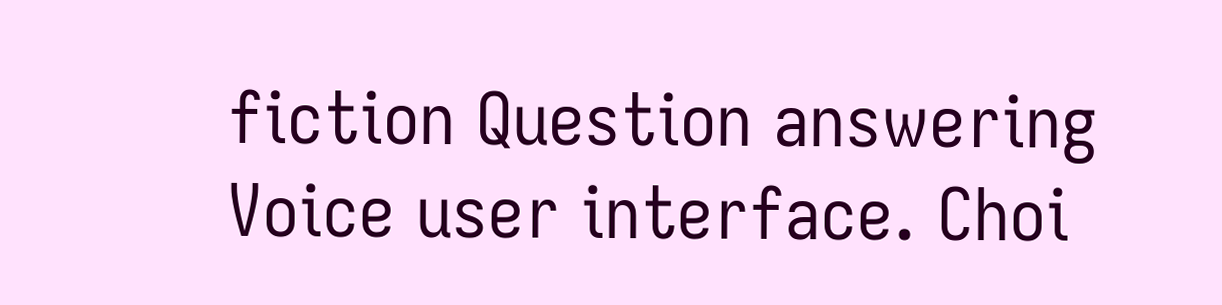fiction Question answering Voice user interface. Choi